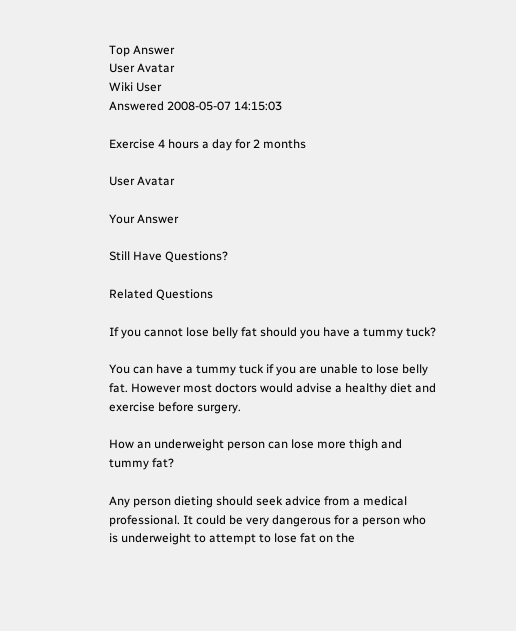Top Answer
User Avatar
Wiki User
Answered 2008-05-07 14:15:03

Exercise 4 hours a day for 2 months

User Avatar

Your Answer

Still Have Questions?

Related Questions

If you cannot lose belly fat should you have a tummy tuck?

You can have a tummy tuck if you are unable to lose belly fat. However most doctors would advise a healthy diet and exercise before surgery.

How an underweight person can lose more thigh and tummy fat?

Any person dieting should seek advice from a medical professional. It could be very dangerous for a person who is underweight to attempt to lose fat on the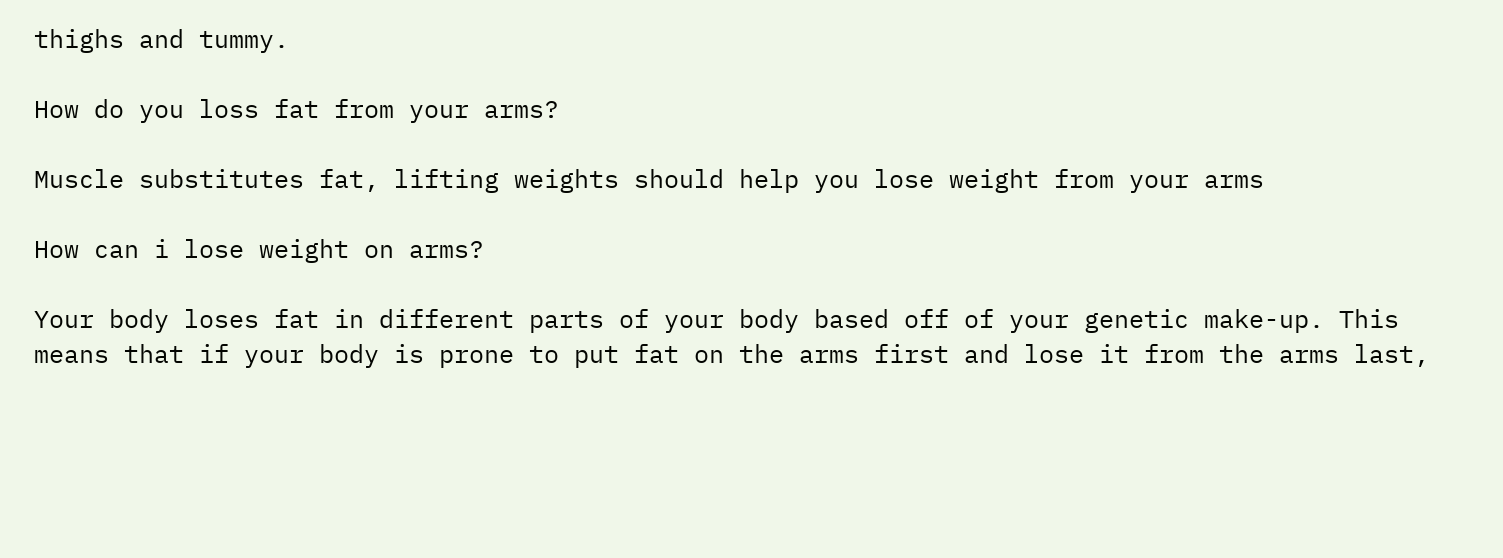thighs and tummy.

How do you loss fat from your arms?

Muscle substitutes fat, lifting weights should help you lose weight from your arms

How can i lose weight on arms?

Your body loses fat in different parts of your body based off of your genetic make-up. This means that if your body is prone to put fat on the arms first and lose it from the arms last,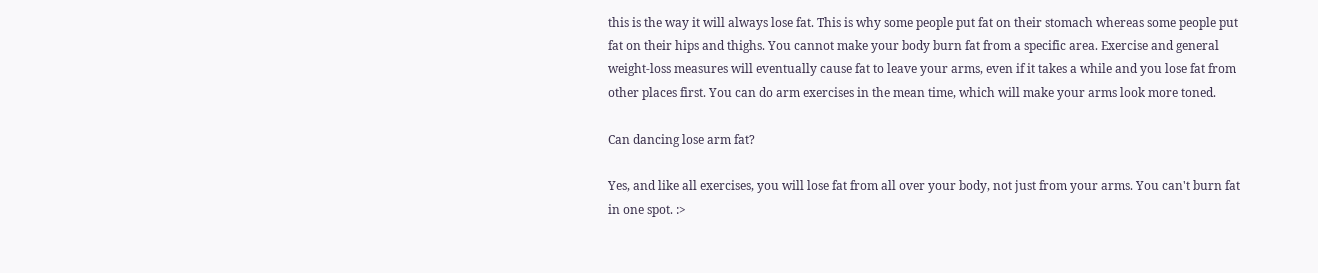this is the way it will always lose fat. This is why some people put fat on their stomach whereas some people put fat on their hips and thighs. You cannot make your body burn fat from a specific area. Exercise and general weight-loss measures will eventually cause fat to leave your arms, even if it takes a while and you lose fat from other places first. You can do arm exercises in the mean time, which will make your arms look more toned.

Can dancing lose arm fat?

Yes, and like all exercises, you will lose fat from all over your body, not just from your arms. You can't burn fat in one spot. :>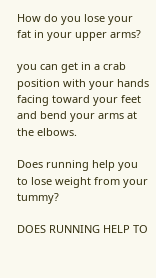How do you lose your fat in your upper arms?

you can get in a crab position with your hands facing toward your feet and bend your arms at the elbows.

Does running help you to lose weight from your tummy?

DOES RUNNING HELP TO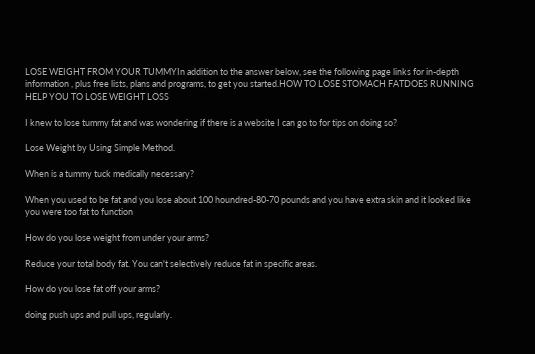LOSE WEIGHT FROM YOUR TUMMYIn addition to the answer below, see the following page links for in-depth information , plus free lists, plans and programs, to get you started.HOW TO LOSE STOMACH FATDOES RUNNING HELP YOU TO LOSE WEIGHT LOSS

I knew to lose tummy fat and was wondering if there is a website I can go to for tips on doing so?

Lose Weight by Using Simple Method.

When is a tummy tuck medically necessary?

When you used to be fat and you lose about 100 houndred-80-70 pounds and you have extra skin and it looked like you were too fat to function

How do you lose weight from under your arms?

Reduce your total body fat. You can't selectively reduce fat in specific areas.

How do you lose fat off your arms?

doing push ups and pull ups, regularly.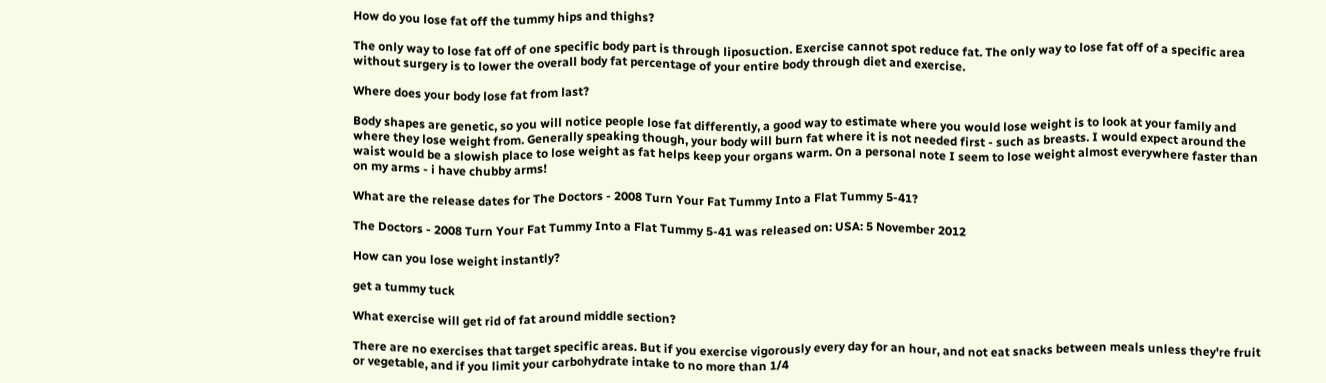How do you lose fat off the tummy hips and thighs?

The only way to lose fat off of one specific body part is through liposuction. Exercise cannot spot reduce fat. The only way to lose fat off of a specific area without surgery is to lower the overall body fat percentage of your entire body through diet and exercise.

Where does your body lose fat from last?

Body shapes are genetic, so you will notice people lose fat differently, a good way to estimate where you would lose weight is to look at your family and where they lose weight from. Generally speaking though, your body will burn fat where it is not needed first - such as breasts. I would expect around the waist would be a slowish place to lose weight as fat helps keep your organs warm. On a personal note I seem to lose weight almost everywhere faster than on my arms - i have chubby arms!

What are the release dates for The Doctors - 2008 Turn Your Fat Tummy Into a Flat Tummy 5-41?

The Doctors - 2008 Turn Your Fat Tummy Into a Flat Tummy 5-41 was released on: USA: 5 November 2012

How can you lose weight instantly?

get a tummy tuck

What exercise will get rid of fat around middle section?

There are no exercises that target specific areas. But if you exercise vigorously every day for an hour, and not eat snacks between meals unless they're fruit or vegetable, and if you limit your carbohydrate intake to no more than 1/4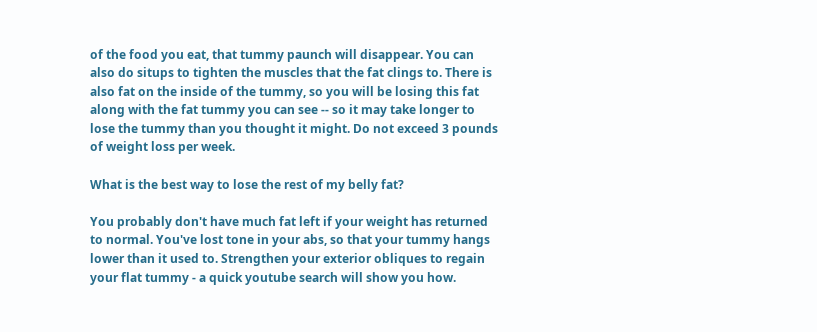of the food you eat, that tummy paunch will disappear. You can also do situps to tighten the muscles that the fat clings to. There is also fat on the inside of the tummy, so you will be losing this fat along with the fat tummy you can see -- so it may take longer to lose the tummy than you thought it might. Do not exceed 3 pounds of weight loss per week.

What is the best way to lose the rest of my belly fat?

You probably don't have much fat left if your weight has returned to normal. You've lost tone in your abs, so that your tummy hangs lower than it used to. Strengthen your exterior obliques to regain your flat tummy - a quick youtube search will show you how.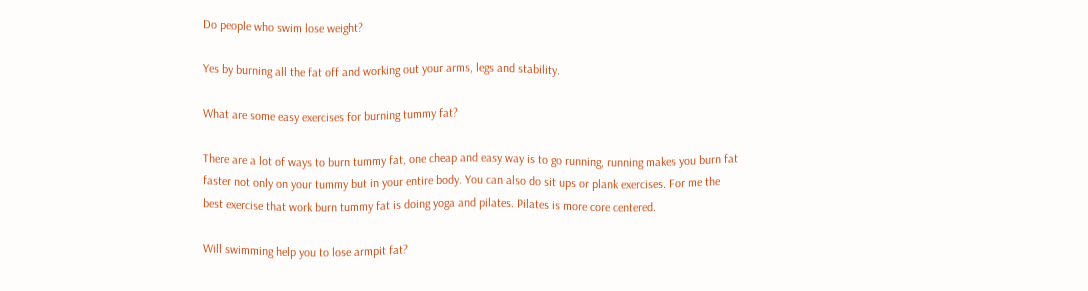Do people who swim lose weight?

Yes by burning all the fat off and working out your arms, legs and stability.

What are some easy exercises for burning tummy fat?

There are a lot of ways to burn tummy fat, one cheap and easy way is to go running, running makes you burn fat faster not only on your tummy but in your entire body. You can also do sit ups or plank exercises. For me the best exercise that work burn tummy fat is doing yoga and pilates. Pilates is more core centered.

Will swimming help you to lose armpit fat?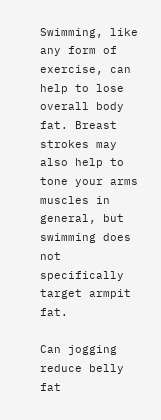Swimming, like any form of exercise, can help to lose overall body fat. Breast strokes may also help to tone your arms muscles in general, but swimming does not specifically target armpit fat.

Can jogging reduce belly fat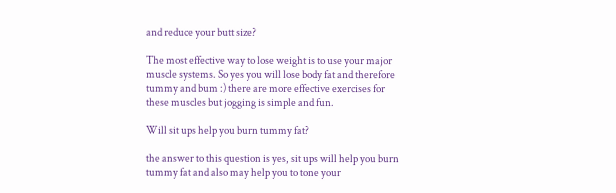and reduce your butt size?

The most effective way to lose weight is to use your major muscle systems. So yes you will lose body fat and therefore tummy and bum :) there are more effective exercises for these muscles but jogging is simple and fun.

Will sit ups help you burn tummy fat?

the answer to this question is yes, sit ups will help you burn tummy fat and also may help you to tone your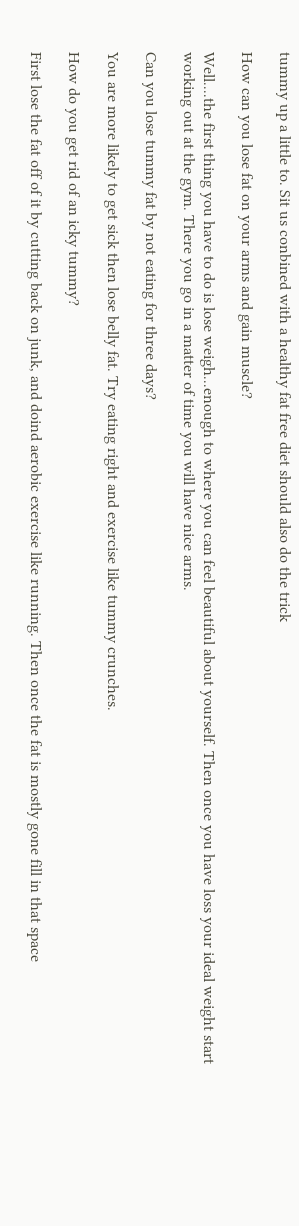tummy up a little to. Sit us conbined with a healthy fat free diet should also do the trick

How can you lose fat on your arms and gain muscle?

Well....the first thing you have to do is lose weigh...enough to where you can feel beautiful about yourself. Then once you have loss your ideal weight start working out at the gym. There you go in a matter of time you will have nice arms.

Can you lose tummy fat by not eating for three days?

You are more likely to get sick then lose belly fat. Try eating right and exercise like tummy crunches.

How do you get rid of an icky tummy?

First lose the fat off of it by cutting back on junk, and doind aerobic exercise like running. Then once the fat is mostly gone fill in that space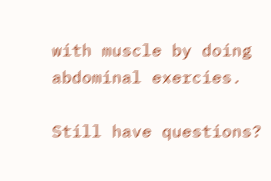with muscle by doing abdominal exercies.

Still have questions?